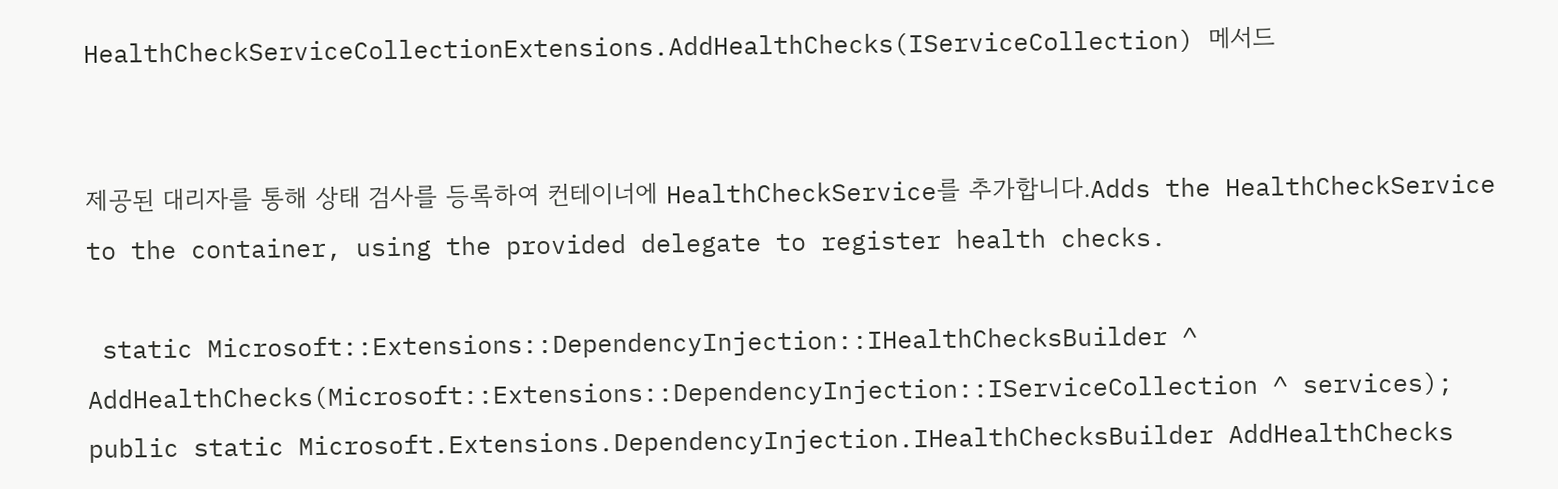HealthCheckServiceCollectionExtensions.AddHealthChecks(IServiceCollection) 메서드


제공된 대리자를 통해 상태 검사를 등록하여 컨테이너에 HealthCheckService를 추가합니다.Adds the HealthCheckService to the container, using the provided delegate to register health checks.

 static Microsoft::Extensions::DependencyInjection::IHealthChecksBuilder ^ AddHealthChecks(Microsoft::Extensions::DependencyInjection::IServiceCollection ^ services);
public static Microsoft.Extensions.DependencyInjection.IHealthChecksBuilder AddHealthChecks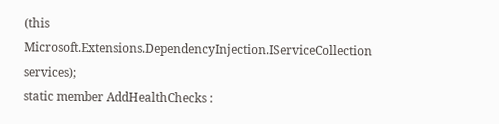(this Microsoft.Extensions.DependencyInjection.IServiceCollection services);
static member AddHealthChecks :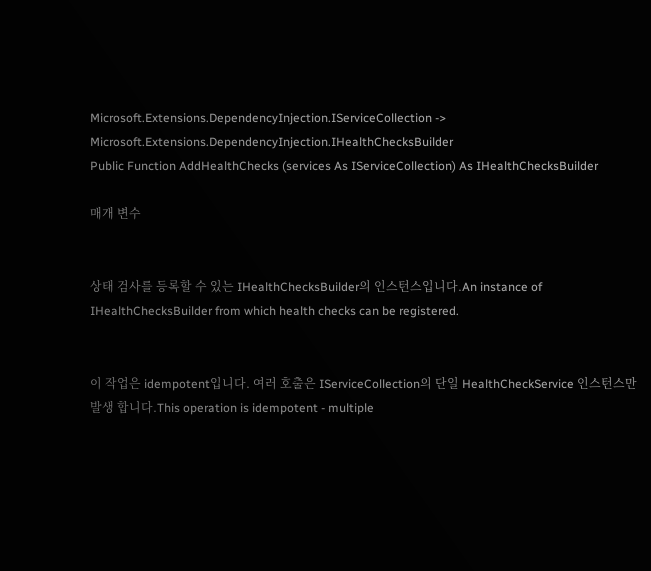Microsoft.Extensions.DependencyInjection.IServiceCollection -> Microsoft.Extensions.DependencyInjection.IHealthChecksBuilder
Public Function AddHealthChecks (services As IServiceCollection) As IHealthChecksBuilder

매개 변수


상태 검사를 등록할 수 있는 IHealthChecksBuilder의 인스턴스입니다.An instance of IHealthChecksBuilder from which health checks can be registered.


이 작업은 idempotent입니다. 여러 호출은 IServiceCollection의 단일 HealthCheckService 인스턴스만 발생 합니다.This operation is idempotent - multiple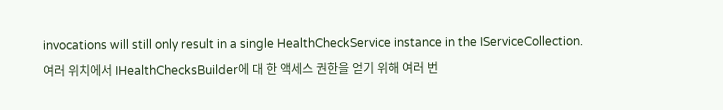invocations will still only result in a single HealthCheckService instance in the IServiceCollection. 여러 위치에서 IHealthChecksBuilder에 대 한 액세스 권한을 얻기 위해 여러 번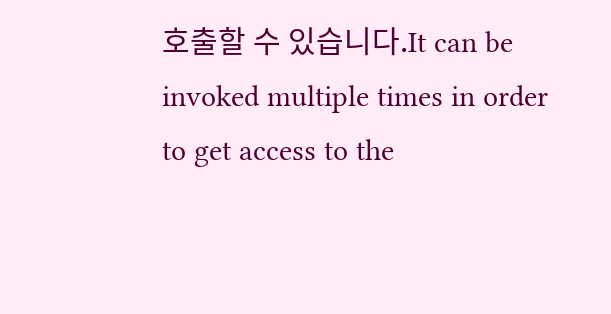호출할 수 있습니다.It can be invoked multiple times in order to get access to the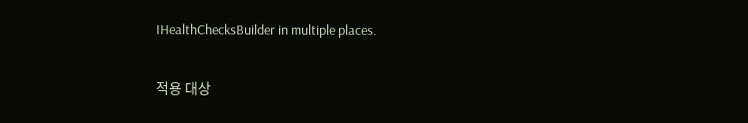IHealthChecksBuilder in multiple places.

적용 대상